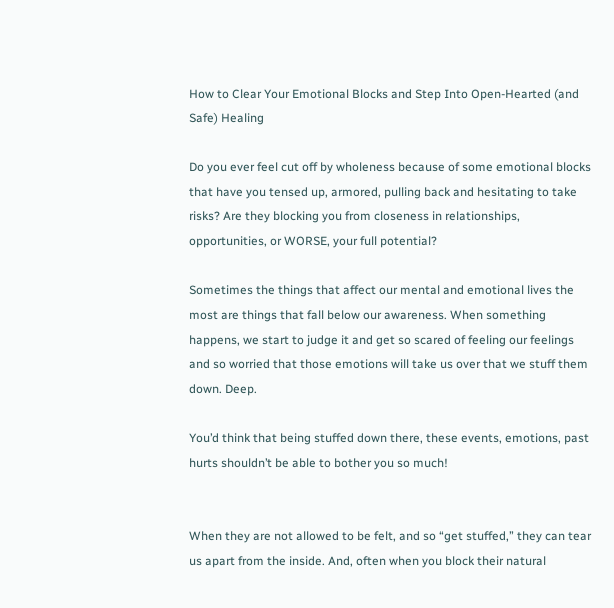How to Clear Your Emotional Blocks and Step Into Open-Hearted (and Safe) Healing

Do you ever feel cut off by wholeness because of some emotional blocks that have you tensed up, armored, pulling back and hesitating to take risks? Are they blocking you from closeness in relationships, opportunities, or WORSE, your full potential?

Sometimes the things that affect our mental and emotional lives the most are things that fall below our awareness. When something happens, we start to judge it and get so scared of feeling our feelings and so worried that those emotions will take us over that we stuff them down. Deep.

You’d think that being stuffed down there, these events, emotions, past hurts shouldn’t be able to bother you so much!


When they are not allowed to be felt, and so “get stuffed,” they can tear us apart from the inside. And, often when you block their natural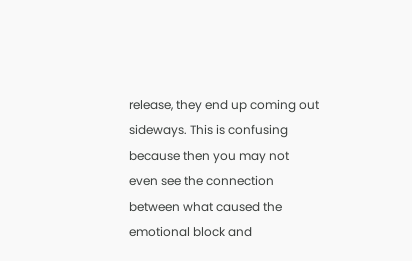release, they end up coming out sideways. This is confusing because then you may not even see the connection between what caused the emotional block and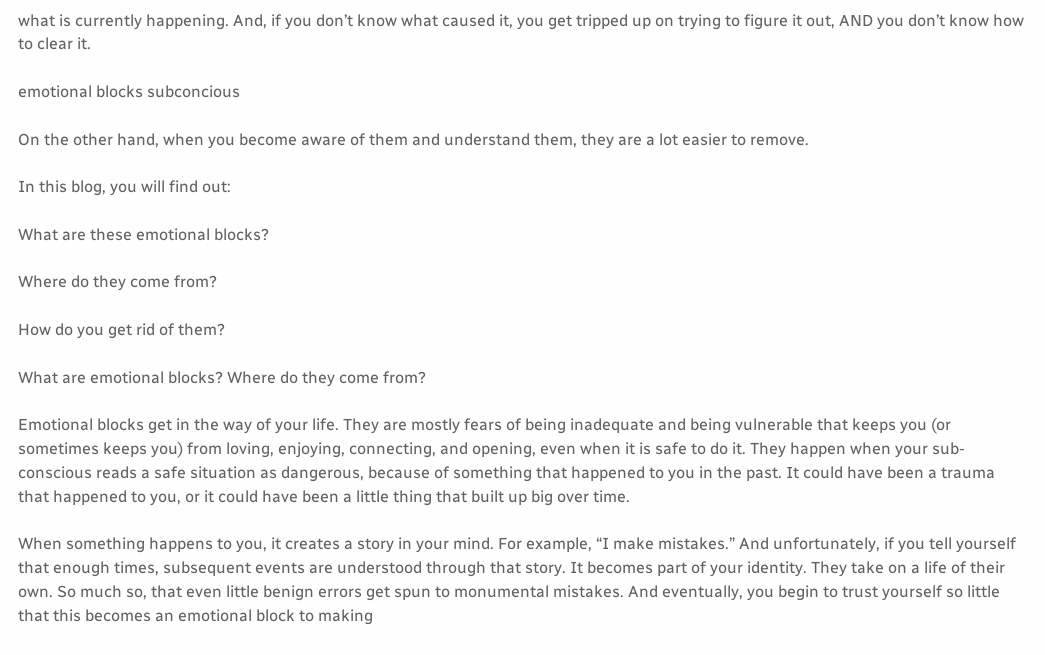what is currently happening. And, if you don’t know what caused it, you get tripped up on trying to figure it out, AND you don’t know how to clear it.

emotional blocks subconcious

On the other hand, when you become aware of them and understand them, they are a lot easier to remove.

In this blog, you will find out:

What are these emotional blocks?

Where do they come from?

How do you get rid of them?

What are emotional blocks? Where do they come from?

Emotional blocks get in the way of your life. They are mostly fears of being inadequate and being vulnerable that keeps you (or sometimes keeps you) from loving, enjoying, connecting, and opening, even when it is safe to do it. They happen when your sub-conscious reads a safe situation as dangerous, because of something that happened to you in the past. It could have been a trauma that happened to you, or it could have been a little thing that built up big over time.

When something happens to you, it creates a story in your mind. For example, “I make mistakes.” And unfortunately, if you tell yourself that enough times, subsequent events are understood through that story. It becomes part of your identity. They take on a life of their own. So much so, that even little benign errors get spun to monumental mistakes. And eventually, you begin to trust yourself so little that this becomes an emotional block to making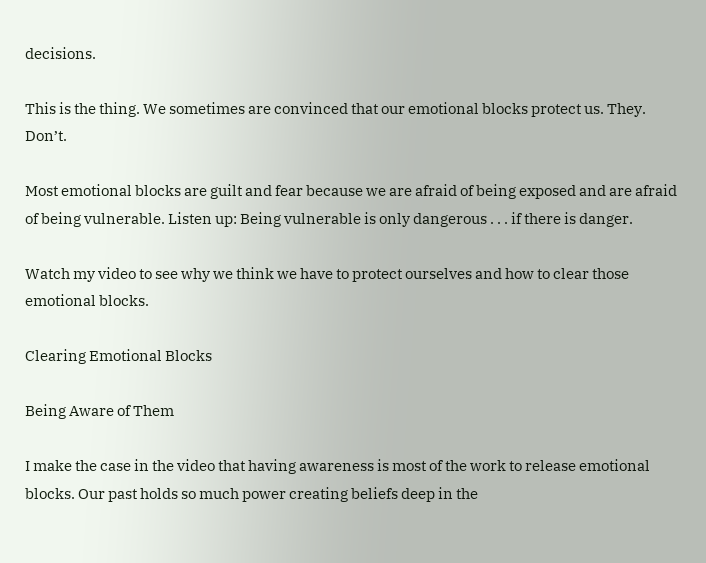decisions.

This is the thing. We sometimes are convinced that our emotional blocks protect us. They. Don’t.

Most emotional blocks are guilt and fear because we are afraid of being exposed and are afraid of being vulnerable. Listen up: Being vulnerable is only dangerous . . . if there is danger.

Watch my video to see why we think we have to protect ourselves and how to clear those emotional blocks.

Clearing Emotional Blocks

Being Aware of Them

I make the case in the video that having awareness is most of the work to release emotional blocks. Our past holds so much power creating beliefs deep in the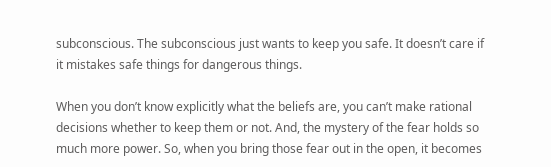subconscious. The subconscious just wants to keep you safe. It doesn’t care if it mistakes safe things for dangerous things.

When you don’t know explicitly what the beliefs are, you can’t make rational decisions whether to keep them or not. And, the mystery of the fear holds so much more power. So, when you bring those fear out in the open, it becomes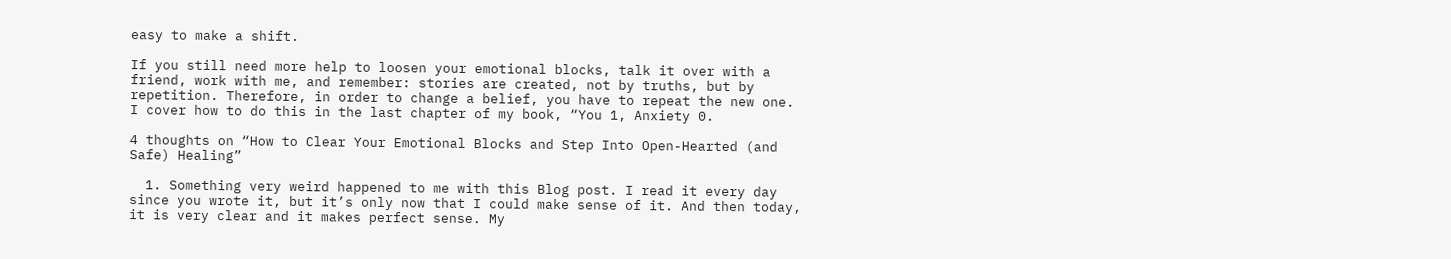easy to make a shift.

If you still need more help to loosen your emotional blocks, talk it over with a friend, work with me, and remember: stories are created, not by truths, but by repetition. Therefore, in order to change a belief, you have to repeat the new one. I cover how to do this in the last chapter of my book, “You 1, Anxiety 0.

4 thoughts on “How to Clear Your Emotional Blocks and Step Into Open-Hearted (and Safe) Healing”

  1. Something very weird happened to me with this Blog post. I read it every day since you wrote it, but it’s only now that I could make sense of it. And then today, it is very clear and it makes perfect sense. My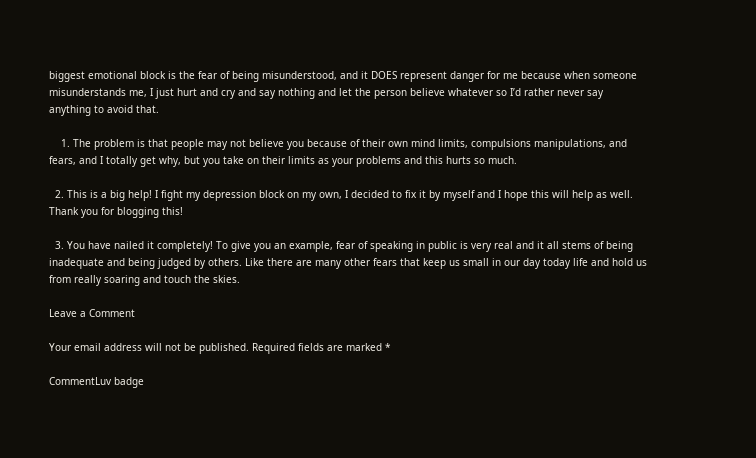biggest emotional block is the fear of being misunderstood, and it DOES represent danger for me because when someone misunderstands me, I just hurt and cry and say nothing and let the person believe whatever so I’d rather never say anything to avoid that.

    1. The problem is that people may not believe you because of their own mind limits, compulsions manipulations, and fears, and I totally get why, but you take on their limits as your problems and this hurts so much.

  2. This is a big help! I fight my depression block on my own, I decided to fix it by myself and I hope this will help as well. Thank you for blogging this!

  3. You have nailed it completely! To give you an example, fear of speaking in public is very real and it all stems of being inadequate and being judged by others. Like there are many other fears that keep us small in our day today life and hold us from really soaring and touch the skies.

Leave a Comment

Your email address will not be published. Required fields are marked *

CommentLuv badge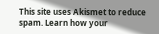This site uses Akismet to reduce spam. Learn how your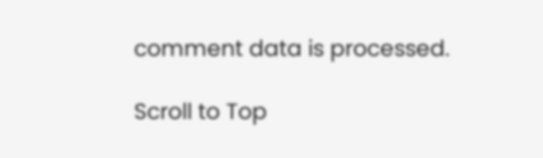comment data is processed.

Scroll to Top